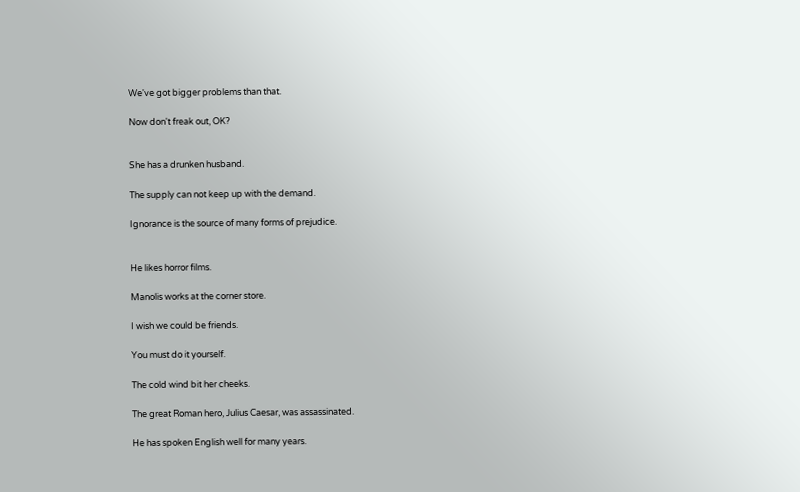We've got bigger problems than that.

Now don't freak out, OK?


She has a drunken husband.

The supply can not keep up with the demand.

Ignorance is the source of many forms of prejudice.


He likes horror films.

Manolis works at the corner store.

I wish we could be friends.

You must do it yourself.

The cold wind bit her cheeks.

The great Roman hero, Julius Caesar, was assassinated.

He has spoken English well for many years.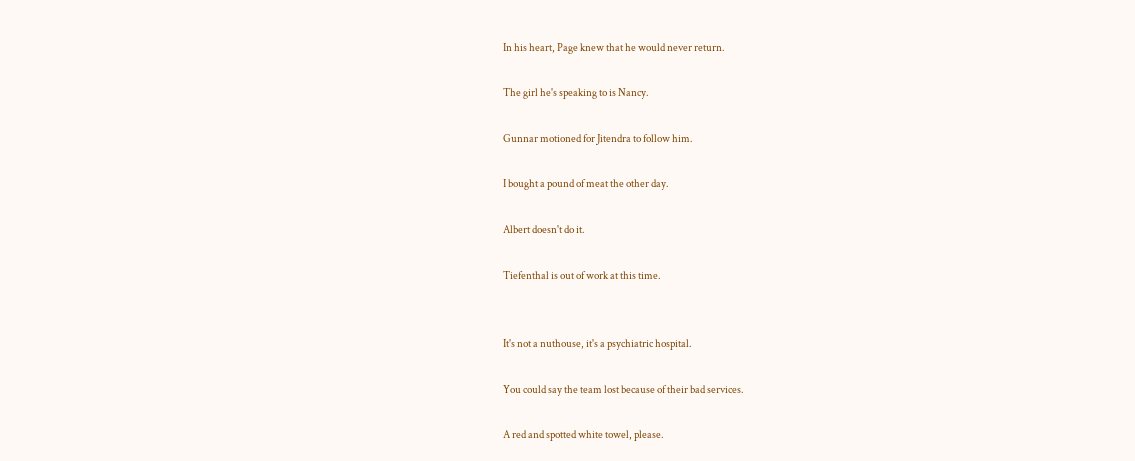In his heart, Page knew that he would never return.

The girl he's speaking to is Nancy.

Gunnar motioned for Jitendra to follow him.

I bought a pound of meat the other day.

Albert doesn't do it.

Tiefenthal is out of work at this time.


It's not a nuthouse, it's a psychiatric hospital.

You could say the team lost because of their bad services.

A red and spotted white towel, please.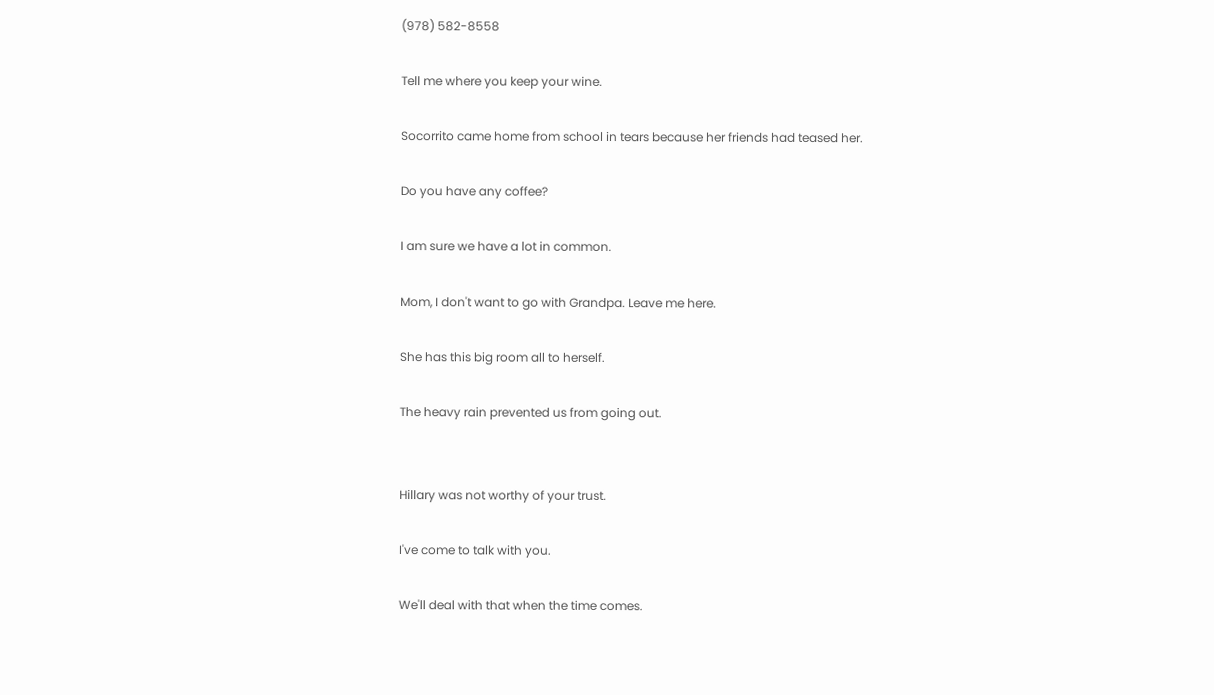(978) 582-8558

Tell me where you keep your wine.

Socorrito came home from school in tears because her friends had teased her.

Do you have any coffee?

I am sure we have a lot in common.

Mom, I don't want to go with Grandpa. Leave me here.

She has this big room all to herself.

The heavy rain prevented us from going out.


Hillary was not worthy of your trust.

I've come to talk with you.

We'll deal with that when the time comes.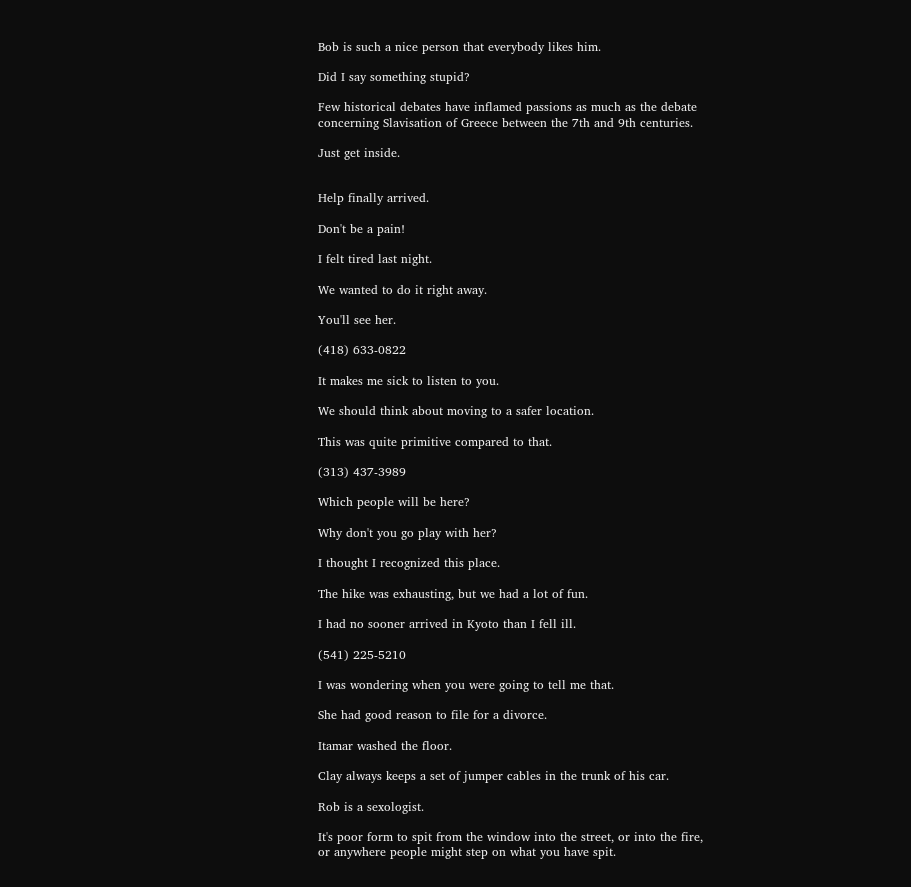Bob is such a nice person that everybody likes him.

Did I say something stupid?

Few historical debates have inflamed passions as much as the debate concerning Slavisation of Greece between the 7th and 9th centuries.

Just get inside.


Help finally arrived.

Don't be a pain!

I felt tired last night.

We wanted to do it right away.

You'll see her.

(418) 633-0822

It makes me sick to listen to you.

We should think about moving to a safer location.

This was quite primitive compared to that.

(313) 437-3989

Which people will be here?

Why don't you go play with her?

I thought I recognized this place.

The hike was exhausting, but we had a lot of fun.

I had no sooner arrived in Kyoto than I fell ill.

(541) 225-5210

I was wondering when you were going to tell me that.

She had good reason to file for a divorce.

Itamar washed the floor.

Clay always keeps a set of jumper cables in the trunk of his car.

Rob is a sexologist.

It's poor form to spit from the window into the street, or into the fire, or anywhere people might step on what you have spit.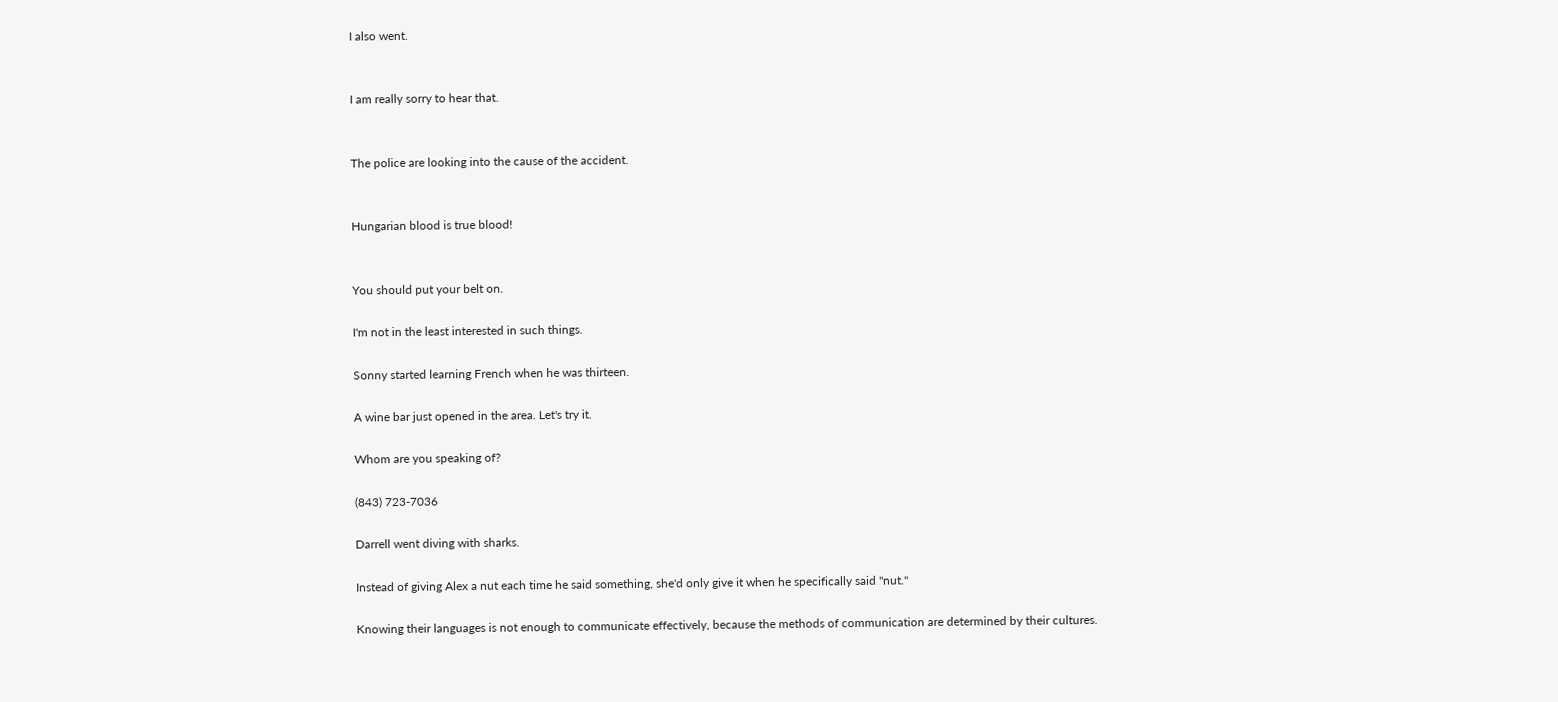I also went.


I am really sorry to hear that.


The police are looking into the cause of the accident.


Hungarian blood is true blood!


You should put your belt on.

I'm not in the least interested in such things.

Sonny started learning French when he was thirteen.

A wine bar just opened in the area. Let's try it.

Whom are you speaking of?

(843) 723-7036

Darrell went diving with sharks.

Instead of giving Alex a nut each time he said something, she'd only give it when he specifically said "nut."

Knowing their languages is not enough to communicate effectively, because the methods of communication are determined by their cultures.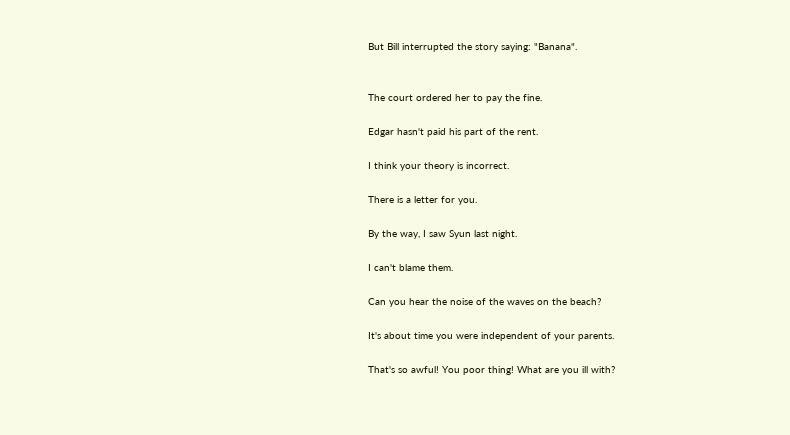But Bill interrupted the story saying: "Banana".


The court ordered her to pay the fine.

Edgar hasn't paid his part of the rent.

I think your theory is incorrect.

There is a letter for you.

By the way, I saw Syun last night.

I can't blame them.

Can you hear the noise of the waves on the beach?

It's about time you were independent of your parents.

That's so awful! You poor thing! What are you ill with?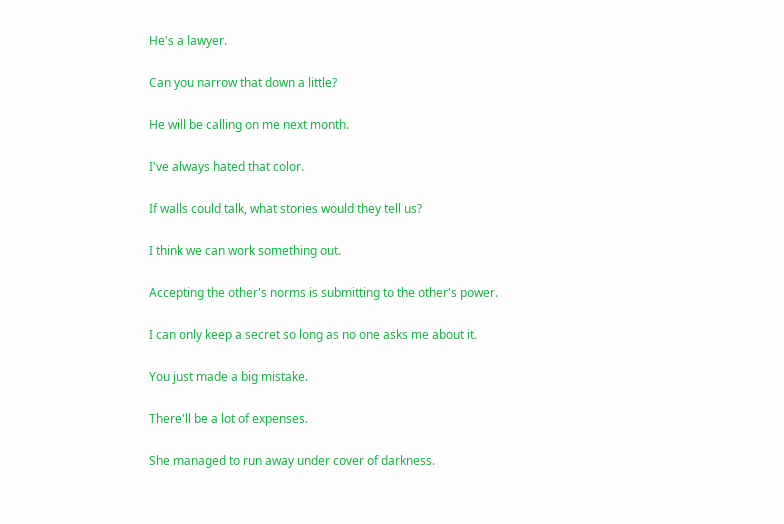He's a lawyer.

Can you narrow that down a little?

He will be calling on me next month.

I've always hated that color.

If walls could talk, what stories would they tell us?

I think we can work something out.

Accepting the other's norms is submitting to the other's power.

I can only keep a secret so long as no one asks me about it.

You just made a big mistake.

There'll be a lot of expenses.

She managed to run away under cover of darkness.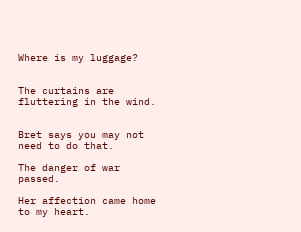Where is my luggage?


The curtains are fluttering in the wind.


Bret says you may not need to do that.

The danger of war passed.

Her affection came home to my heart.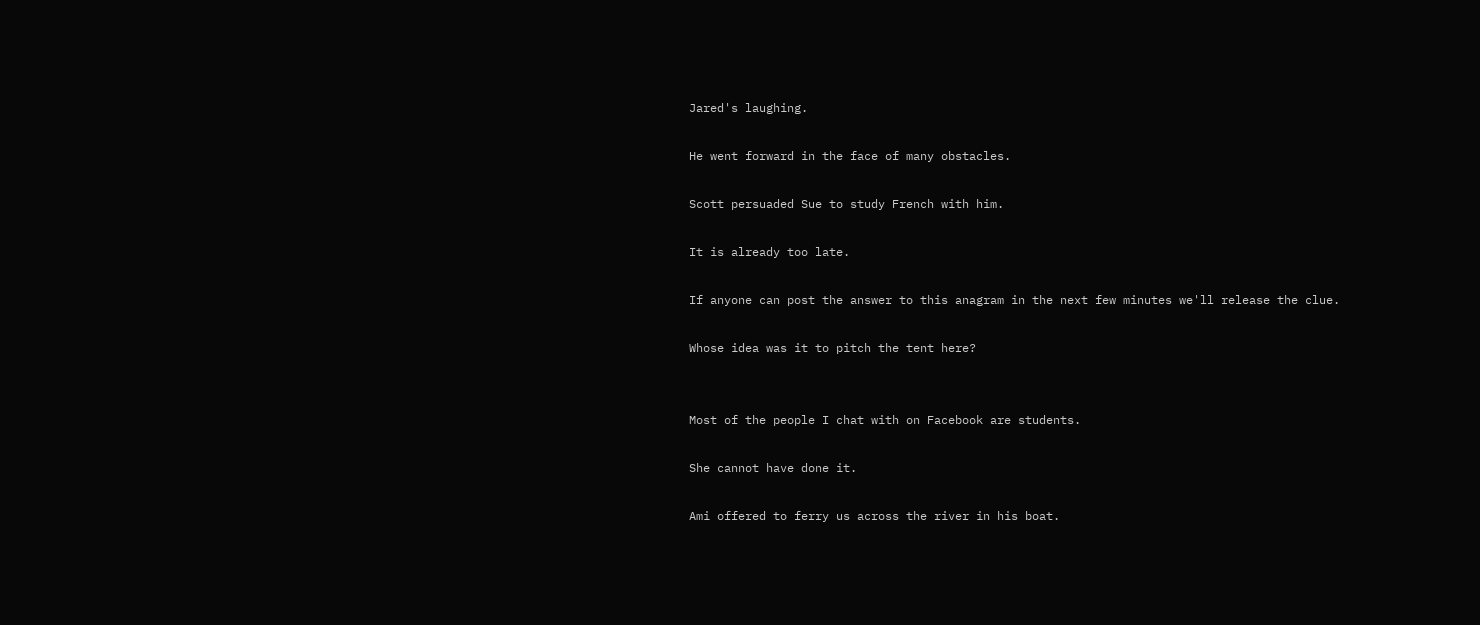Jared's laughing.

He went forward in the face of many obstacles.

Scott persuaded Sue to study French with him.

It is already too late.

If anyone can post the answer to this anagram in the next few minutes we'll release the clue.

Whose idea was it to pitch the tent here?


Most of the people I chat with on Facebook are students.

She cannot have done it.

Ami offered to ferry us across the river in his boat.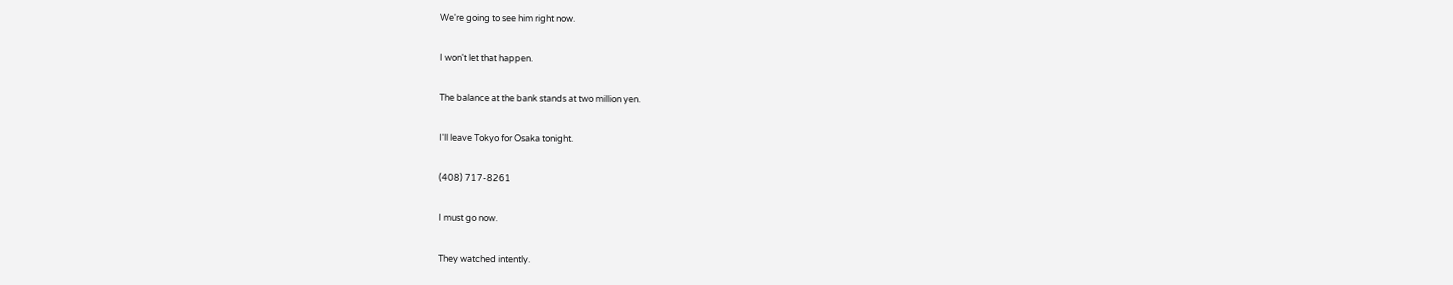We're going to see him right now.

I won't let that happen.

The balance at the bank stands at two million yen.

I'll leave Tokyo for Osaka tonight.

(408) 717-8261

I must go now.

They watched intently.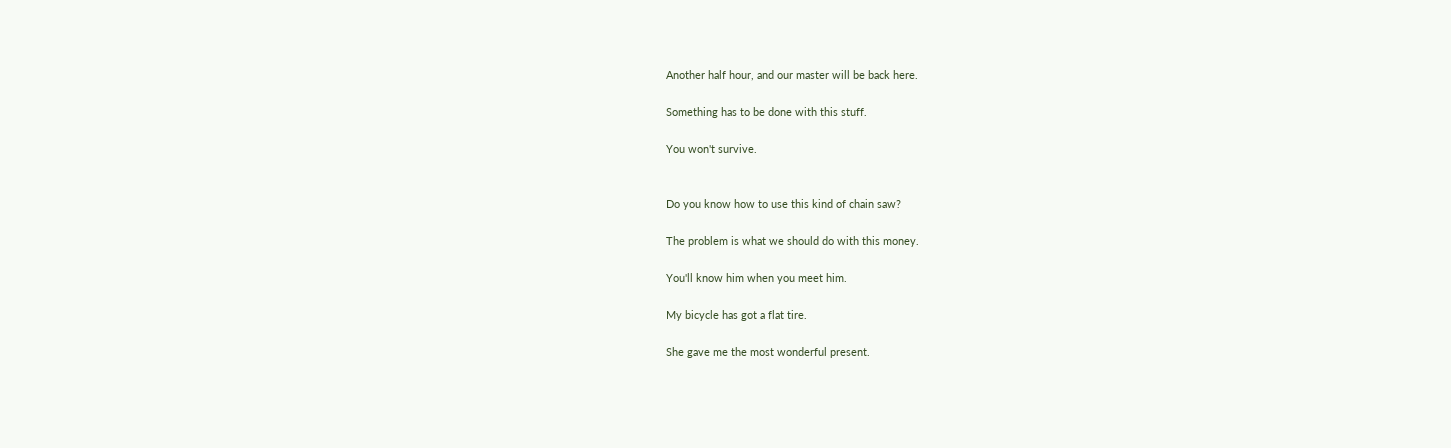Another half hour, and our master will be back here.

Something has to be done with this stuff.

You won't survive.


Do you know how to use this kind of chain saw?

The problem is what we should do with this money.

You'll know him when you meet him.

My bicycle has got a flat tire.

She gave me the most wonderful present.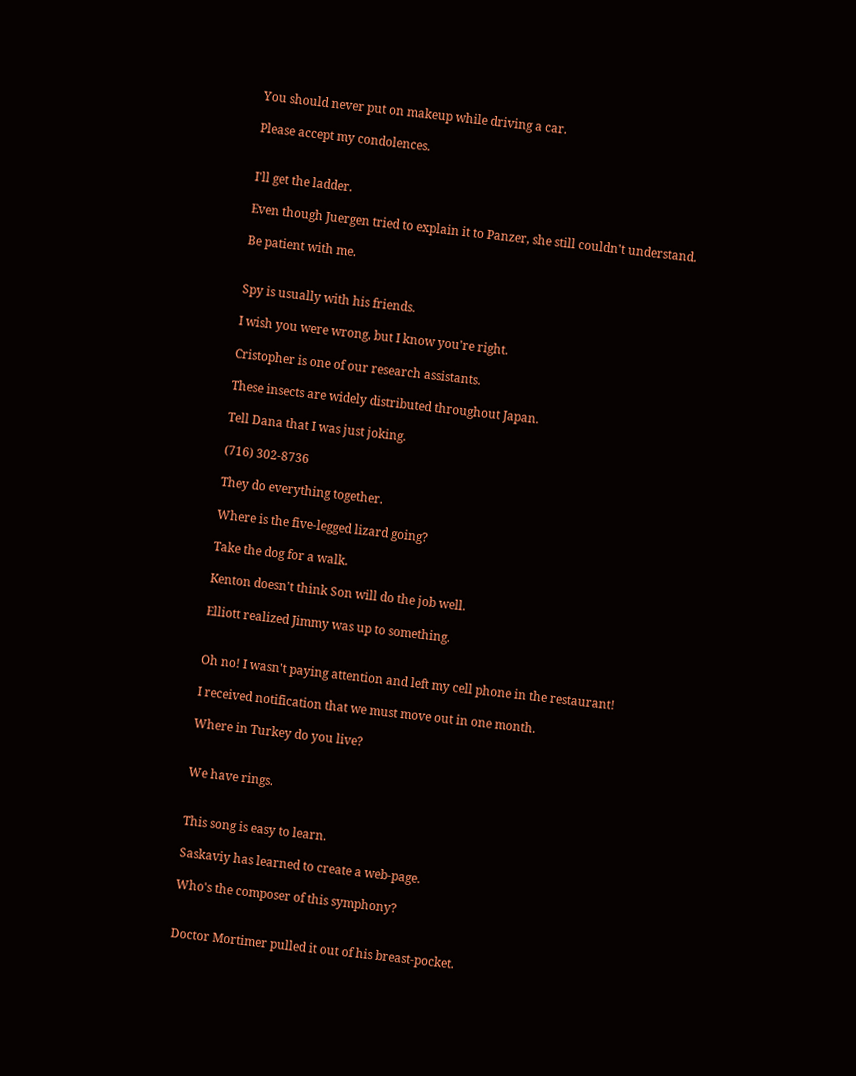You should never put on makeup while driving a car.

Please accept my condolences.


I'll get the ladder.

Even though Juergen tried to explain it to Panzer, she still couldn't understand.

Be patient with me.


Spy is usually with his friends.

I wish you were wrong, but I know you're right.

Cristopher is one of our research assistants.

These insects are widely distributed throughout Japan.

Tell Dana that I was just joking.

(716) 302-8736

They do everything together.

Where is the five-legged lizard going?

Take the dog for a walk.

Kenton doesn't think Son will do the job well.

Elliott realized Jimmy was up to something.


Oh no! I wasn't paying attention and left my cell phone in the restaurant!

I received notification that we must move out in one month.

Where in Turkey do you live?


We have rings.


This song is easy to learn.

Saskaviy has learned to create a web-page.

Who's the composer of this symphony?


Doctor Mortimer pulled it out of his breast-pocket.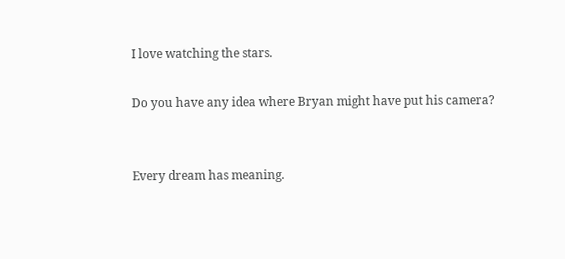I love watching the stars.

Do you have any idea where Bryan might have put his camera?


Every dream has meaning.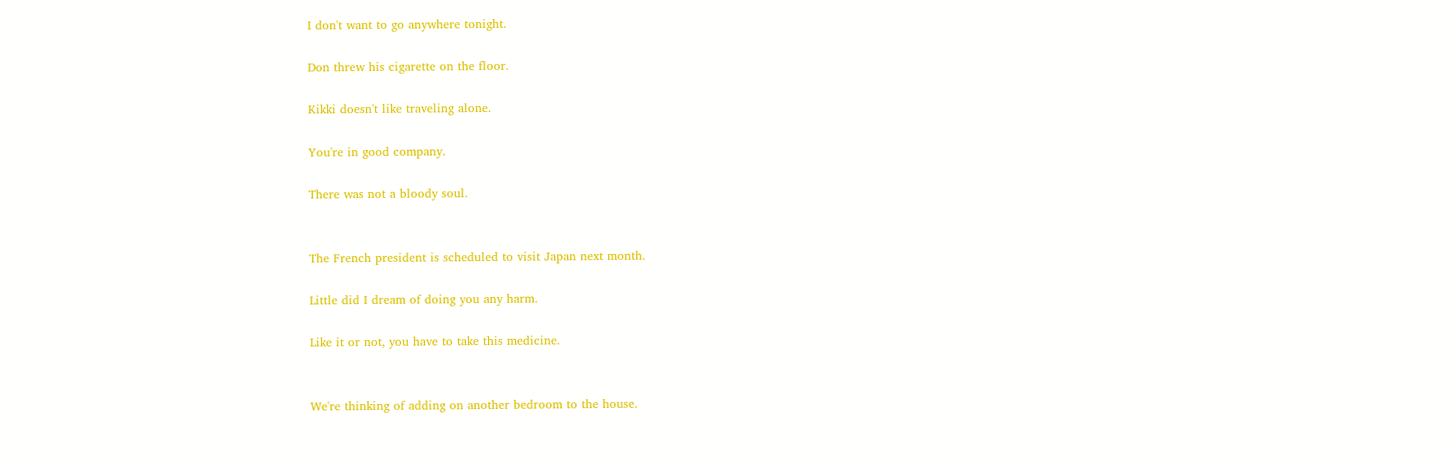I don't want to go anywhere tonight.

Don threw his cigarette on the floor.

Kikki doesn't like traveling alone.

You're in good company.

There was not a bloody soul.


The French president is scheduled to visit Japan next month.

Little did I dream of doing you any harm.

Like it or not, you have to take this medicine.


We're thinking of adding on another bedroom to the house.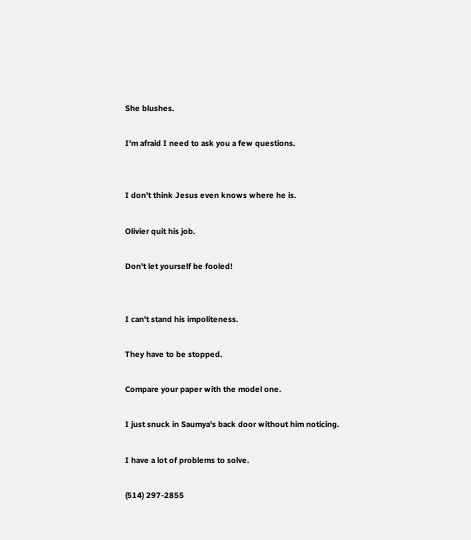She blushes.

I'm afraid I need to ask you a few questions.


I don't think Jesus even knows where he is.

Olivier quit his job.

Don't let yourself be fooled!


I can't stand his impoliteness.

They have to be stopped.

Compare your paper with the model one.

I just snuck in Saumya's back door without him noticing.

I have a lot of problems to solve.

(514) 297-2855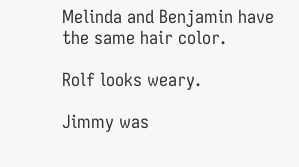Melinda and Benjamin have the same hair color.

Rolf looks weary.

Jimmy was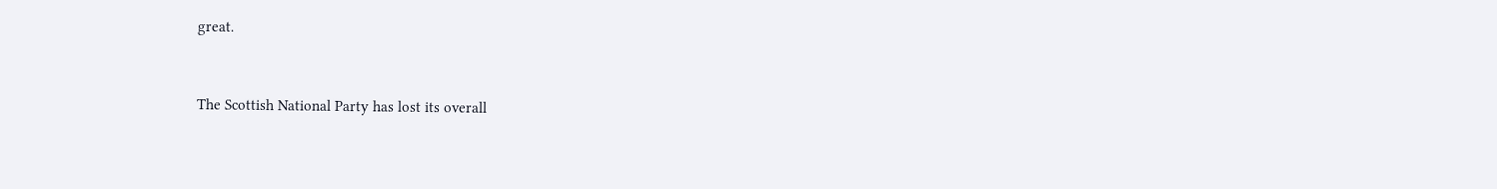great.


The Scottish National Party has lost its overall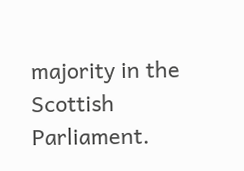majority in the Scottish Parliament.